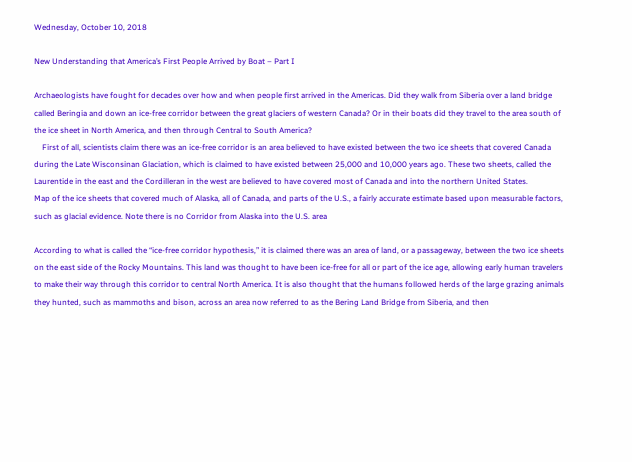Wednesday, October 10, 2018

New Understanding that America’s First People Arrived by Boat – Part I

Archaeologists have fought for decades over how and when people first arrived in the Americas. Did they walk from Siberia over a land bridge called Beringia and down an ice-free corridor between the great glaciers of western Canada? Or in their boats did they travel to the area south of the ice sheet in North America, and then through Central to South America?
    First of all, scientists claim there was an ice-free corridor is an area believed to have existed between the two ice sheets that covered Canada during the Late Wisconsinan Glaciation, which is claimed to have existed between 25,000 and 10,000 years ago. These two sheets, called the Laurentide in the east and the Cordilleran in the west are believed to have covered most of Canada and into the northern United States.
Map of the ice sheets that covered much of Alaska, all of Canada, and parts of the U.S., a fairly accurate estimate based upon measurable factors, such as glacial evidence. Note there is no Corridor from Alaska into the U.S. area

According to what is called the “ice-free corridor hypothesis,” it is claimed there was an area of land, or a passageway, between the two ice sheets on the east side of the Rocky Mountains. This land was thought to have been ice-free for all or part of the ice age, allowing early human travelers to make their way through this corridor to central North America. It is also thought that the humans followed herds of the large grazing animals they hunted, such as mammoths and bison, across an area now referred to as the Bering Land Bridge from Siberia, and then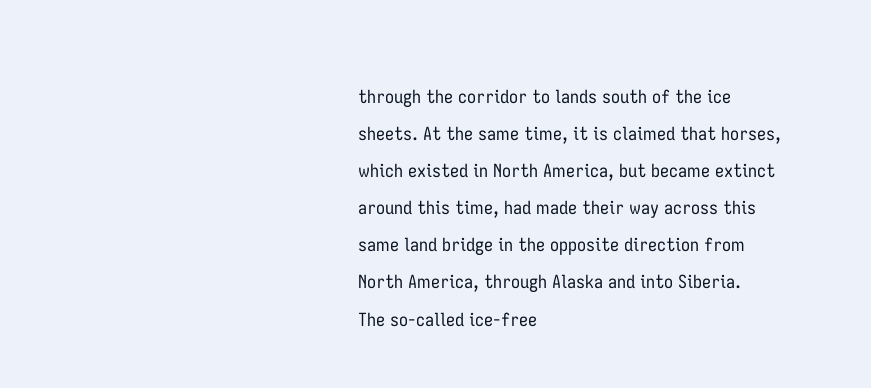through the corridor to lands south of the ice sheets. At the same time, it is claimed that horses, which existed in North America, but became extinct around this time, had made their way across this same land bridge in the opposite direction from North America, through Alaska and into Siberia.
The so-called ice-free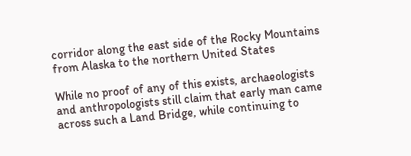corridor along the east side of the Rocky Mountains from Alaska to the northern United States

While no proof of any of this exists, archaeologists and anthropologists still claim that early man came across such a Land Bridge, while continuing to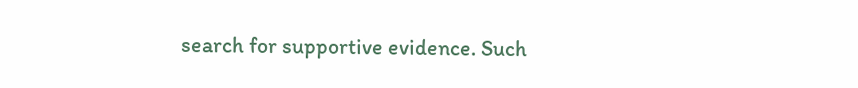search for supportive evidence. Such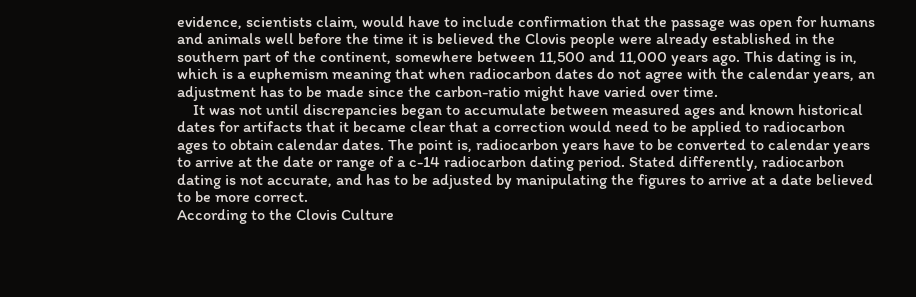evidence, scientists claim, would have to include confirmation that the passage was open for humans and animals well before the time it is believed the Clovis people were already established in the southern part of the continent, somewhere between 11,500 and 11,000 years ago. This dating is in, which is a euphemism meaning that when radiocarbon dates do not agree with the calendar years, an adjustment has to be made since the carbon-ratio might have varied over time.
    It was not until discrepancies began to accumulate between measured ages and known historical dates for artifacts that it became clear that a correction would need to be applied to radiocarbon ages to obtain calendar dates. The point is, radiocarbon years have to be converted to calendar years to arrive at the date or range of a c-14 radiocarbon dating period. Stated differently, radiocarbon dating is not accurate, and has to be adjusted by manipulating the figures to arrive at a date believed to be more correct.
According to the Clovis Culture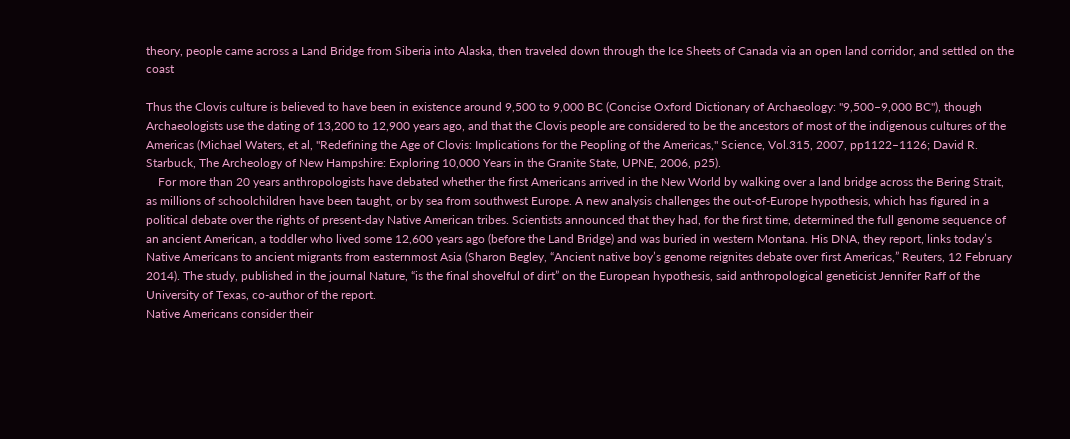theory, people came across a Land Bridge from Siberia into Alaska, then traveled down through the Ice Sheets of Canada via an open land corridor, and settled on the coast

Thus the Clovis culture is believed to have been in existence around 9,500 to 9,000 BC (Concise Oxford Dictionary of Archaeology: "9,500–9,000 BC"), though Archaeologists use the dating of 13,200 to 12,900 years ago, and that the Clovis people are considered to be the ancestors of most of the indigenous cultures of the Americas (Michael Waters, et al, "Redefining the Age of Clovis: Implications for the Peopling of the Americas," Science, Vol.315, 2007, pp1122–1126; David R. Starbuck, The Archeology of New Hampshire: Exploring 10,000 Years in the Granite State, UPNE, 2006, p25).
    For more than 20 years anthropologists have debated whether the first Americans arrived in the New World by walking over a land bridge across the Bering Strait, as millions of schoolchildren have been taught, or by sea from southwest Europe. A new analysis challenges the out-of-Europe hypothesis, which has figured in a political debate over the rights of present-day Native American tribes. Scientists announced that they had, for the first time, determined the full genome sequence of an ancient American, a toddler who lived some 12,600 years ago (before the Land Bridge) and was buried in western Montana. His DNA, they report, links today’s Native Americans to ancient migrants from easternmost Asia (Sharon Begley, “Ancient native boy’s genome reignites debate over first Americas,” Reuters, 12 February 2014). The study, published in the journal Nature, “is the final shovelful of dirt” on the European hypothesis, said anthropological geneticist Jennifer Raff of the University of Texas, co-author of the report.
Native Americans consider their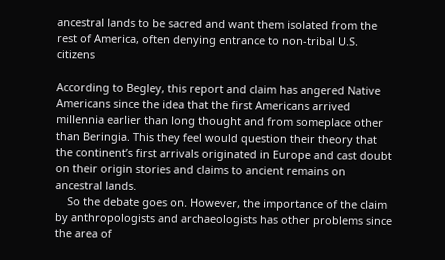ancestral lands to be sacred and want them isolated from the rest of America, often denying entrance to non-tribal U.S. citizens

According to Begley, this report and claim has angered Native Americans since the idea that the first Americans arrived millennia earlier than long thought and from someplace other than Beringia. This they feel would question their theory that the continent’s first arrivals originated in Europe and cast doubt on their origin stories and claims to ancient remains on ancestral lands.
    So the debate goes on. However, the importance of the claim by anthropologists and archaeologists has other problems since the area of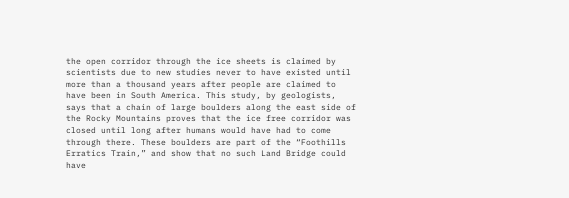the open corridor through the ice sheets is claimed by scientists due to new studies never to have existed until more than a thousand years after people are claimed to have been in South America. This study, by geologists, says that a chain of large boulders along the east side of the Rocky Mountains proves that the ice free corridor was closed until long after humans would have had to come through there. These boulders are part of the “Foothills Erratics Train,” and show that no such Land Bridge could have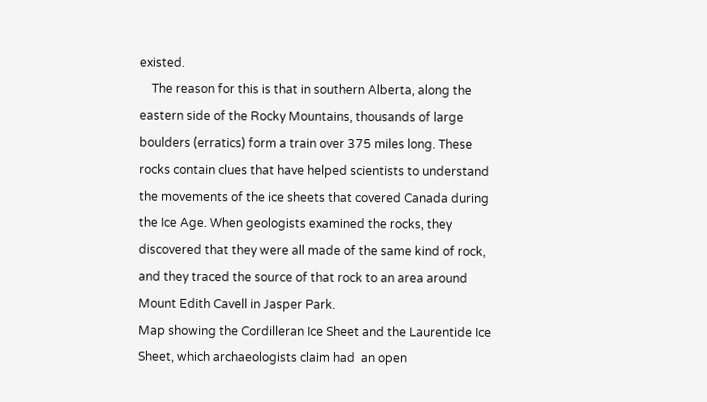existed.
    The reason for this is that in southern Alberta, along the eastern side of the Rocky Mountains, thousands of large boulders (erratics) form a train over 375 miles long. These rocks contain clues that have helped scientists to understand the movements of the ice sheets that covered Canada during the Ice Age. When geologists examined the rocks, they discovered that they were all made of the same kind of rock, and they traced the source of that rock to an area around Mount Edith Cavell in Jasper Park.
Map showing the Cordilleran Ice Sheet and the Laurentide Ice Sheet, which archaeologists claim had  an open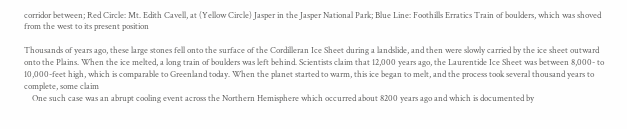corridor between; Red Circle: Mt. Edith Cavell, at (Yellow Circle) Jasper in the Jasper National Park; Blue Line: Foothills Erratics Train of boulders, which was shoved from the west to its present position

Thousands of years ago, these large stones fell onto the surface of the Cordilleran Ice Sheet during a landslide, and then were slowly carried by the ice sheet outward onto the Plains. When the ice melted, a long train of boulders was left behind. Scientists claim that 12,000 years ago, the Laurentide Ice Sheet was between 8,000- to 10,000-feet high, which is comparable to Greenland today. When the planet started to warm, this ice began to melt, and the process took several thousand years to complete, some claim
    One such case was an abrupt cooling event across the Northern Hemisphere which occurred about 8200 years ago and which is documented by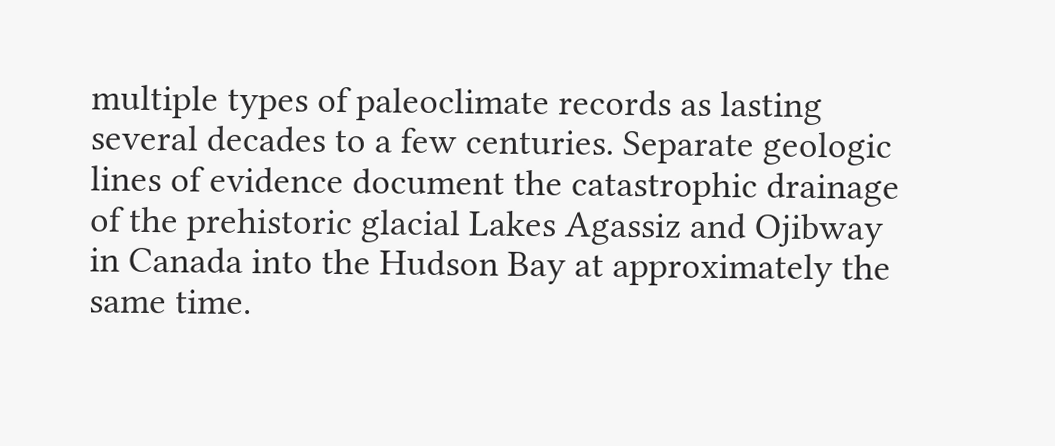multiple types of paleoclimate records as lasting several decades to a few centuries. Separate geologic lines of evidence document the catastrophic drainage of the prehistoric glacial Lakes Agassiz and Ojibway in Canada into the Hudson Bay at approximately the same time.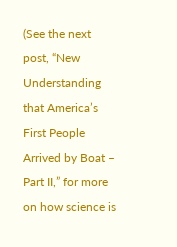(See the next post, “New Understanding that America’s First People Arrived by Boat – Part II,” for more on how science is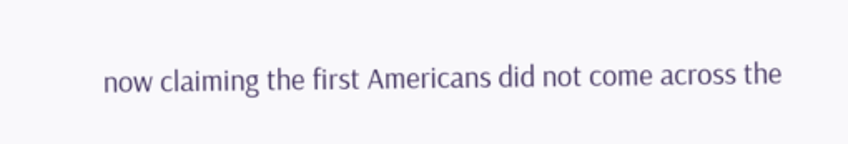now claiming the first Americans did not come across the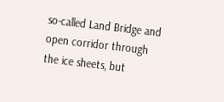so-called Land Bridge and open corridor through the ice sheets, but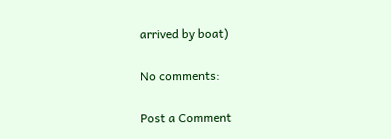arrived by boat)

No comments:

Post a Comment